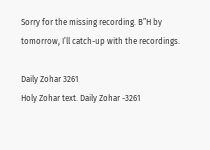Sorry for the missing recording. B”H by tomorrow, I’ll catch-up with the recordings.

Daily Zohar 3261
Holy Zohar text. Daily Zohar -3261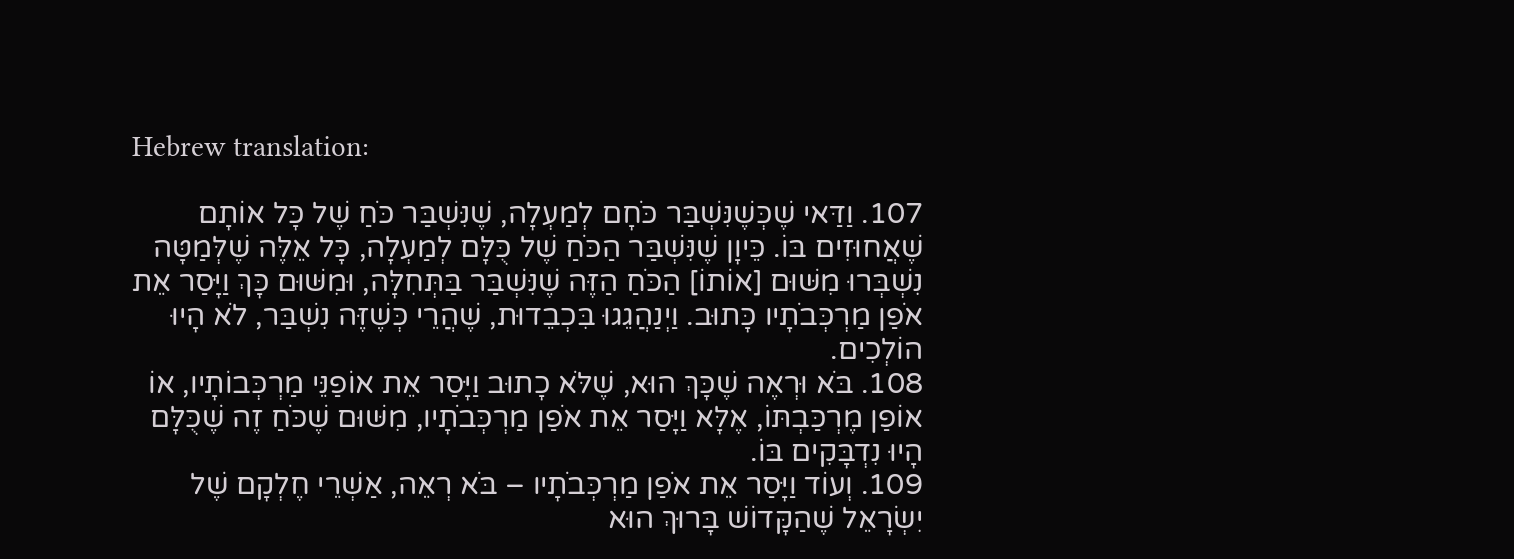Hebrew translation:

107. וַדַּאי שֶׁכְּשֶׁנִּשְׁבַּר כֹּחָם לְמַעְלָה, שֶׁנִּשְׁבַּר כֹּחַ שֶׁל כָּל אוֹתָם שֶׁאֲחוּזִים בּוֹ. כֵּיוָן שֶׁנִּשְׁבַּר הַכֹּחַ שֶׁל כֻּלָּם לְמַעְלָה, כָּל אֵלֶּה שֶׁלְּמַטָּה נִשְׁבְּרוּ מִשּׁוּם [אוֹתוֹ] הַכֹּחַ הַזֶּה שֶׁנִּשְׁבַּר בַּתְּחִלָּה, וּמִשּׁוּם כָּךְ וַיָּסַר אֵת אֹפַן מַרְכְּבֹתָיו כָּתוּב. וַיְנַהֲגֵגוּ בִּכְבֵדוּת, שֶׁהֲרֵי כְּשֶׁזֶּה נִשְׁבַּר, לֹא הָיוּ הוֹלְכִים.
108. בֹּא וּרְאֶה שֶׁכָּךְ הוּא, שֶׁלֹּא כָתוּב וַיָּסַר אֵת אוֹפַנֵּי מַרְכְּבוֹתָיו, אוֹ אוֹפַן מֶרְכַּבְתּוֹ, אֶלָּא וַיָּסַר אֵת אֹפַן מַרְכְּבֹתָיו, מִשּׁוּם שֶׁכֹּחַ זֶה שֶׁכֻּלָּם הָיוּ נִדְבָּקִים בּוֹ.
109. וְעוֹד וַיָּסַר אֵת אֹפַן מַרְכְּבֹתָיו – בֹּא רְאֵה, אַשְׁרֵי חֶלְקָם שֶׁל יִשְׂרָאֵל שֶׁהַקָּדוֹשׁ בָּרוּךְ הוּא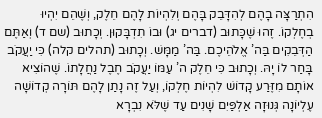הִתְרַצָּה בָהֶם לְהִדָּבֵק בָּהֶם וְלִהְיוֹת לָהֶם חֵלֶק, וְשֶׁהֵם יִהְיוּ בְחֶלְקוֹ. זֶהוּ שֶׁכָּתוּב (דברים יג) וּבוֹ תִדְבָּקוּן. וְכָתוּב (שם ד) וְאַתֶּם הַדְּבֵקִים בַּה’ אֱלֹהֵיכֶם. בַּה’ מַמָּשׁ. וְכָתוּב (תהלים קלה) כִּי יַעֲקֹב בָּחַר לוֹ יָהּ. וְכָתוּב כִּי חֵלֶק ה’ עַמּוֹ יַעֲקֹב חֶבֶל נַחֲלָתוֹ. שֶׁהוֹצִיא אוֹתָם מִזֶּרַע קָדוֹשׁ לִהְיוֹת חֶלְקוֹ, וְעַל זֶה נָתַן לָהֶם תּוֹרָה קְדוֹשָׁה עֶלְיוֹנָה גְּנוּזָה אַלְפַּיִם שָׁנִים עַד שֶׁלֹּא נִבְרָא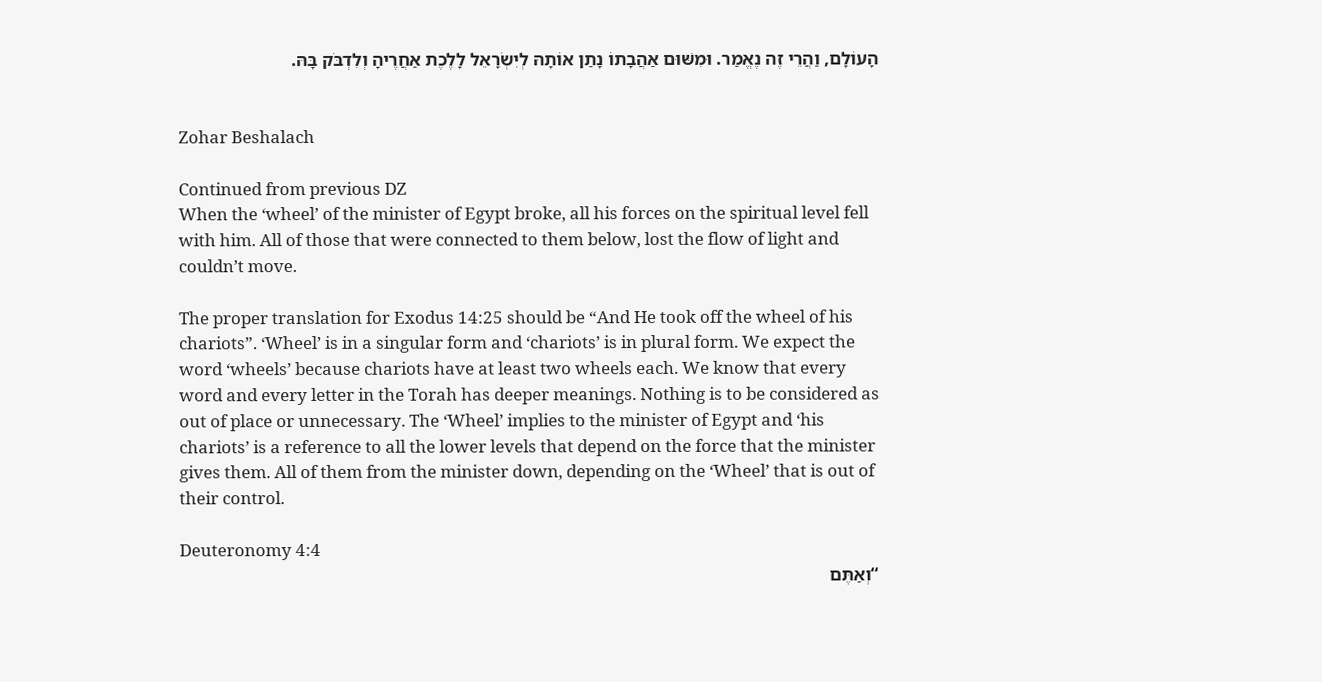הָעוֹלָם, וַהֲרֵי זֶה נֶאֱמַר. וּמִשּׁוּם אַהֲבָתוֹ נָתַן אוֹתָהּ לְיִשְׂרָאֵל לָלֶכֶת אַחֲרֶיהָ וְלִדְבֹּק בָּהּ.


Zohar Beshalach

Continued from previous DZ
When the ‘wheel’ of the minister of Egypt broke, all his forces on the spiritual level fell with him. All of those that were connected to them below, lost the flow of light and couldn’t move.

The proper translation for Exodus 14:25 should be “And He took off the wheel of his chariots”. ‘Wheel’ is in a singular form and ‘chariots’ is in plural form. We expect the word ‘wheels’ because chariots have at least two wheels each. We know that every word and every letter in the Torah has deeper meanings. Nothing is to be considered as out of place or unnecessary. The ‘Wheel’ implies to the minister of Egypt and ‘his chariots’ is a reference to all the lower levels that depend on the force that the minister gives them. All of them from the minister down, depending on the ‘Wheel’ that is out of their control.

Deuteronomy 4:4
“וְאַתֶּם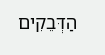הַדְּבֵקִים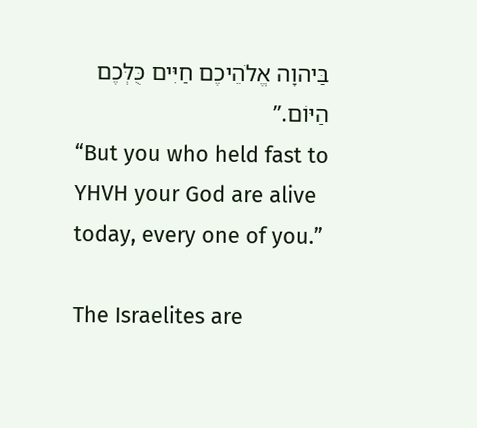בַּיהוָה אֱלֹהֵיכֶם חַיִּים כֻּלְּכֶם הַיּוֹם.”
“But you who held fast to YHVH your God are alive today, every one of you.”

The Israelites are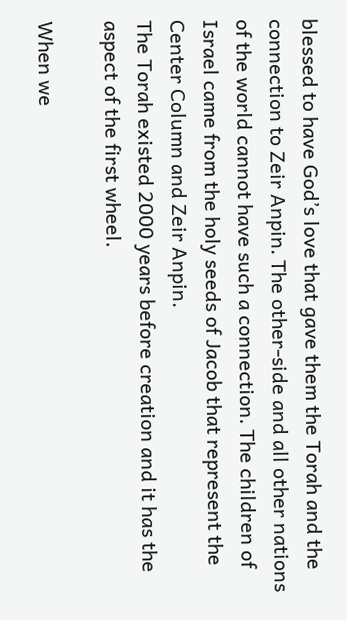blessed to have God’s love that gave them the Torah and the connection to Zeir Anpin. The other-side and all other nations of the world cannot have such a connection. The children of Israel came from the holy seeds of Jacob that represent the Center Column and Zeir Anpin.
The Torah existed 2000 years before creation and it has the aspect of the first wheel.

When we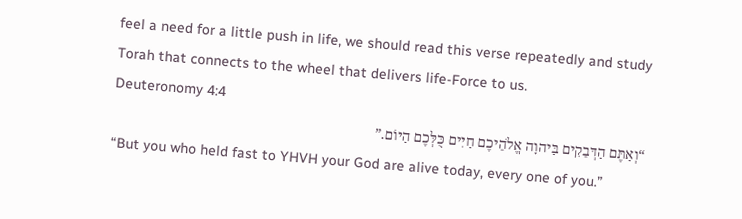feel a need for a little push in life, we should read this verse repeatedly and study Torah that connects to the wheel that delivers life-Force to us.
Deuteronomy 4:4
“וְאַתֶּם הַדְּבֵקִים בַּיהוָה אֱלֹהֵיכֶם חַיִּים כֻּלְּכֶם הַיּוֹם.”
“But you who held fast to YHVH your God are alive today, every one of you.”